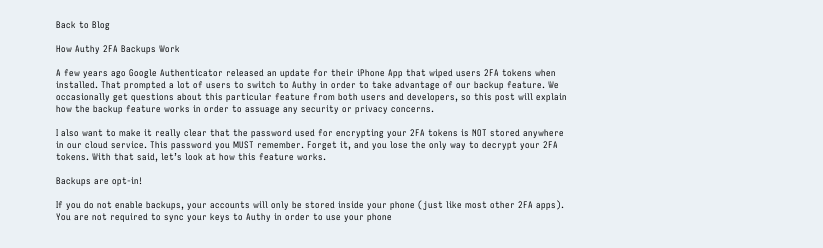Back to Blog

How Authy 2FA Backups Work

A few years ago Google Authenticator released an update for their iPhone App that wiped users 2FA tokens when installed. That prompted a lot of users to switch to Authy in order to take advantage of our backup feature. We occasionally get questions about this particular feature from both users and developers, so this post will explain how the backup feature works in order to assuage any security or privacy concerns.

I also want to make it really clear that the password used for encrypting your 2FA tokens is NOT stored anywhere in our cloud service. This password you MUST remember. Forget it, and you lose the only way to decrypt your 2FA tokens. With that said, let’s look at how this feature works.

Backups are opt-in!

If you do not enable backups, your accounts will only be stored inside your phone (just like most other 2FA apps). You are not required to sync your keys to Authy in order to use your phone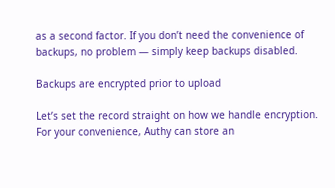as a second factor. If you don’t need the convenience of backups, no problem — simply keep backups disabled.

Backups are encrypted prior to upload

Let’s set the record straight on how we handle encryption. For your convenience, Authy can store an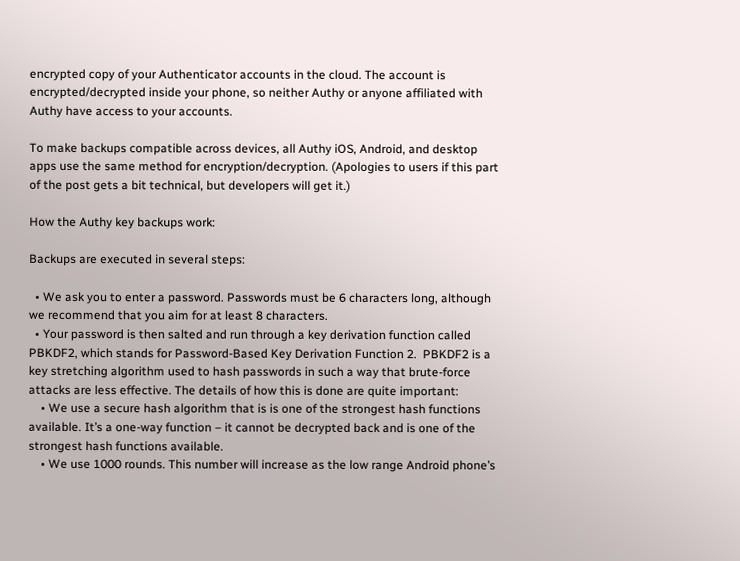encrypted copy of your Authenticator accounts in the cloud. The account is encrypted/decrypted inside your phone, so neither Authy or anyone affiliated with Authy have access to your accounts.

To make backups compatible across devices, all Authy iOS, Android, and desktop apps use the same method for encryption/decryption. (Apologies to users if this part of the post gets a bit technical, but developers will get it.)

How the Authy key backups work:

Backups are executed in several steps:

  • We ask you to enter a password. Passwords must be 6 characters long, although we recommend that you aim for at least 8 characters.
  • Your password is then salted and run through a key derivation function called PBKDF2, which stands for Password-Based Key Derivation Function 2.  PBKDF2 is a key stretching algorithm used to hash passwords in such a way that brute-force attacks are less effective. The details of how this is done are quite important:
    • We use a secure hash algorithm that is is one of the strongest hash functions available. It’s a one-way function – it cannot be decrypted back and is one of the strongest hash functions available.
    • We use 1000 rounds. This number will increase as the low range Android phone’s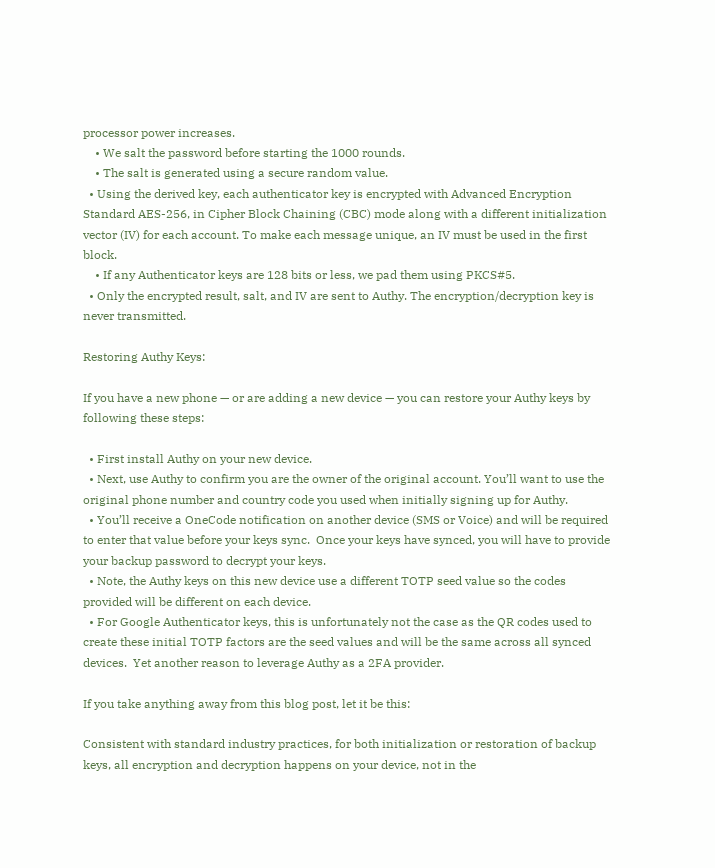processor power increases.
    • We salt the password before starting the 1000 rounds.
    • The salt is generated using a secure random value.
  • Using the derived key, each authenticator key is encrypted with Advanced Encryption Standard AES-256, in Cipher Block Chaining (CBC) mode along with a different initialization vector (IV) for each account. To make each message unique, an IV must be used in the first block.
    • If any Authenticator keys are 128 bits or less, we pad them using PKCS#5.
  • Only the encrypted result, salt, and IV are sent to Authy. The encryption/decryption key is never transmitted.

Restoring Authy Keys:

If you have a new phone — or are adding a new device — you can restore your Authy keys by following these steps:

  • First install Authy on your new device.
  • Next, use Authy to confirm you are the owner of the original account. You’ll want to use the original phone number and country code you used when initially signing up for Authy.
  • You’ll receive a OneCode notification on another device (SMS or Voice) and will be required to enter that value before your keys sync.  Once your keys have synced, you will have to provide your backup password to decrypt your keys.
  • Note, the Authy keys on this new device use a different TOTP seed value so the codes provided will be different on each device.
  • For Google Authenticator keys, this is unfortunately not the case as the QR codes used to create these initial TOTP factors are the seed values and will be the same across all synced devices.  Yet another reason to leverage Authy as a 2FA provider.

If you take anything away from this blog post, let it be this:

Consistent with standard industry practices, for both initialization or restoration of backup keys, all encryption and decryption happens on your device, not in the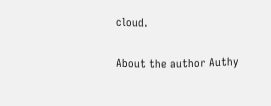cloud.

About the author Authy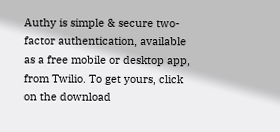Authy is simple & secure two-factor authentication, available as a free mobile or desktop app, from Twilio. To get yours, click on the download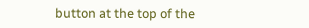button at the top of the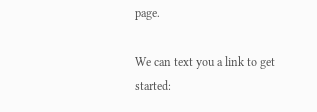page.

We can text you a link to get started: